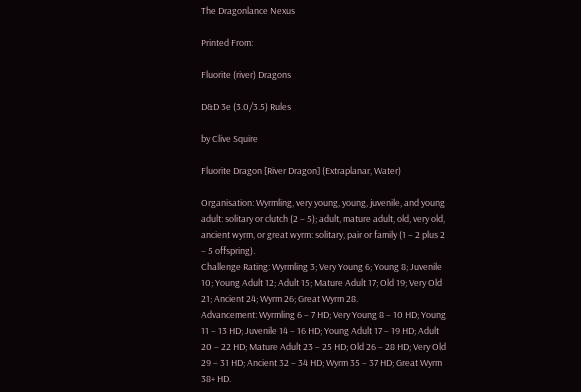The Dragonlance Nexus

Printed From:

Fluorite (river) Dragons

D&D 3e (3.0/3.5) Rules

by Clive Squire

Fluorite Dragon [River Dragon] (Extraplanar, Water)

Organisation: Wyrmling, very young, young, juvenile, and young adult: solitary or clutch (2 – 5); adult, mature adult, old, very old, ancient wyrm, or great wyrm: solitary, pair or family (1 – 2 plus 2 – 5 offspring).
Challenge Rating: Wyrmling 3; Very Young 6; Young 8; Juvenile 10; Young Adult 12; Adult 15; Mature Adult 17; Old 19; Very Old 21; Ancient 24; Wyrm 26; Great Wyrm 28.
Advancement: Wyrmling 6 – 7 HD; Very Young 8 – 10 HD; Young 11 – 13 HD; Juvenile 14 – 16 HD; Young Adult 17 – 19 HD; Adult 20 – 22 HD; Mature Adult 23 – 25 HD; Old 26 – 28 HD; Very Old 29 – 31 HD; Ancient 32 – 34 HD; Wyrm 35 – 37 HD; Great Wyrm 38+ HD.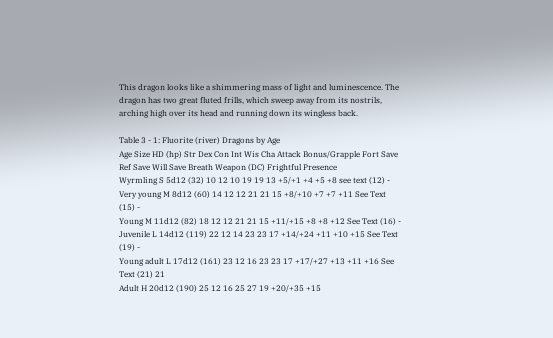This dragon looks like a shimmering mass of light and luminescence. The dragon has two great fluted frills, which sweep away from its nostrils, arching high over its head and running down its wingless back.

Table 3 - 1: Fluorite (river) Dragons by Age
Age Size HD (hp) Str Dex Con Int Wis Cha Attack Bonus/Grapple Fort Save Ref Save Will Save Breath Weapon (DC) Frightful Presence
Wyrmling S 5d12 (32) 10 12 10 19 19 13 +5/+1 +4 +5 +8 see text (12) -
Very young M 8d12 (60) 14 12 12 21 21 15 +8/+10 +7 +7 +11 See Text (15) -
Young M 11d12 (82) 18 12 12 21 21 15 +11/+15 +8 +8 +12 See Text (16) -
Juvenile L 14d12 (119) 22 12 14 23 23 17 +14/+24 +11 +10 +15 See Text (19) -
Young adult L 17d12 (161) 23 12 16 23 23 17 +17/+27 +13 +11 +16 See Text (21) 21
Adult H 20d12 (190) 25 12 16 25 27 19 +20/+35 +15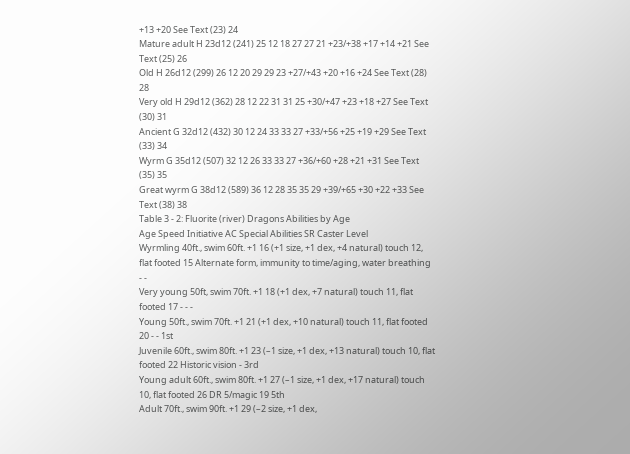+13 +20 See Text (23) 24
Mature adult H 23d12 (241) 25 12 18 27 27 21 +23/+38 +17 +14 +21 See Text (25) 26
Old H 26d12 (299) 26 12 20 29 29 23 +27/+43 +20 +16 +24 See Text (28) 28
Very old H 29d12 (362) 28 12 22 31 31 25 +30/+47 +23 +18 +27 See Text (30) 31
Ancient G 32d12 (432) 30 12 24 33 33 27 +33/+56 +25 +19 +29 See Text (33) 34
Wyrm G 35d12 (507) 32 12 26 33 33 27 +36/+60 +28 +21 +31 See Text (35) 35
Great wyrm G 38d12 (589) 36 12 28 35 35 29 +39/+65 +30 +22 +33 See Text (38) 38
Table 3 - 2: Fluorite (river) Dragons Abilities by Age
Age Speed Initiative AC Special Abilities SR Caster Level
Wyrmling 40ft., swim 60ft. +1 16 (+1 size, +1 dex, +4 natural) touch 12, flat footed 15 Alternate form, immunity to time/aging, water breathing - -
Very young 50ft, swim 70ft. +1 18 (+1 dex, +7 natural) touch 11, flat footed 17 - - -
Young 50ft., swim 70ft. +1 21 (+1 dex, +10 natural) touch 11, flat footed 20 - - 1st
Juvenile 60ft., swim 80ft. +1 23 (–1 size, +1 dex, +13 natural) touch 10, flat footed 22 Historic vision - 3rd
Young adult 60ft., swim 80ft. +1 27 (–1 size, +1 dex, +17 natural) touch 10, flat footed 26 DR 5/magic 19 5th
Adult 70ft., swim 90ft. +1 29 (–2 size, +1 dex,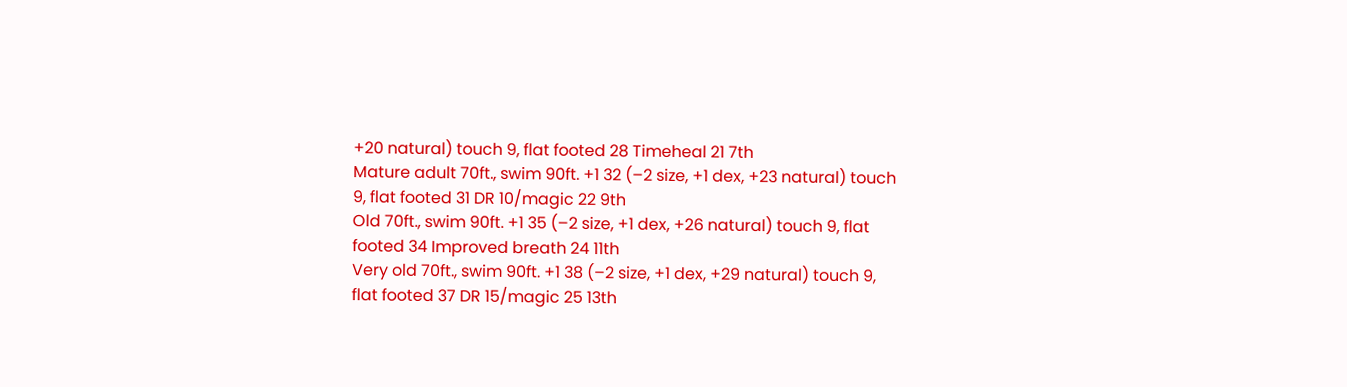+20 natural) touch 9, flat footed 28 Timeheal 21 7th
Mature adult 70ft., swim 90ft. +1 32 (–2 size, +1 dex, +23 natural) touch 9, flat footed 31 DR 10/magic 22 9th
Old 70ft., swim 90ft. +1 35 (–2 size, +1 dex, +26 natural) touch 9, flat footed 34 Improved breath 24 11th
Very old 70ft., swim 90ft. +1 38 (–2 size, +1 dex, +29 natural) touch 9, flat footed 37 DR 15/magic 25 13th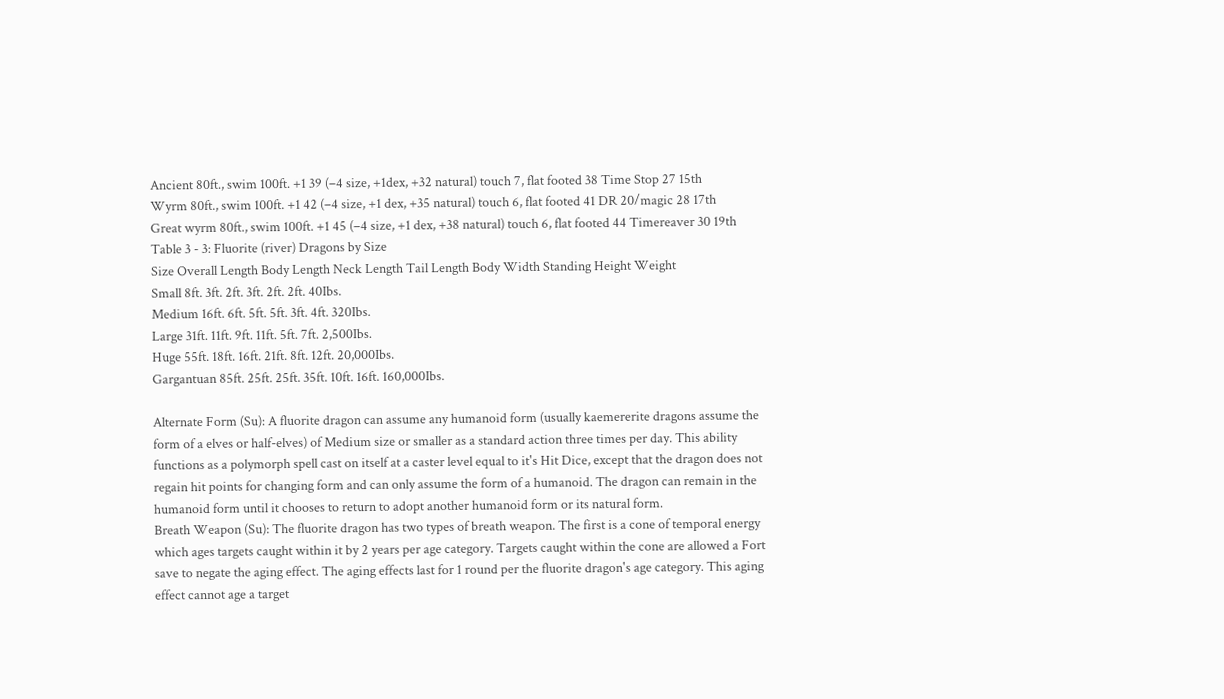Ancient 80ft., swim 100ft. +1 39 (–4 size, +1dex, +32 natural) touch 7, flat footed 38 Time Stop 27 15th
Wyrm 80ft., swim 100ft. +1 42 (–4 size, +1 dex, +35 natural) touch 6, flat footed 41 DR 20/magic 28 17th
Great wyrm 80ft., swim 100ft. +1 45 (–4 size, +1 dex, +38 natural) touch 6, flat footed 44 Timereaver 30 19th
Table 3 - 3: Fluorite (river) Dragons by Size
Size Overall Length Body Length Neck Length Tail Length Body Width Standing Height Weight
Small 8ft. 3ft. 2ft. 3ft. 2ft. 2ft. 40Ibs.
Medium 16ft. 6ft. 5ft. 5ft. 3ft. 4ft. 320Ibs.
Large 31ft. 11ft. 9ft. 11ft. 5ft. 7ft. 2,500Ibs.
Huge 55ft. 18ft. 16ft. 21ft. 8ft. 12ft. 20,000Ibs.
Gargantuan 85ft. 25ft. 25ft. 35ft. 10ft. 16ft. 160,000Ibs.

Alternate Form (Su): A fluorite dragon can assume any humanoid form (usually kaemererite dragons assume the form of a elves or half-elves) of Medium size or smaller as a standard action three times per day. This ability functions as a polymorph spell cast on itself at a caster level equal to it's Hit Dice, except that the dragon does not regain hit points for changing form and can only assume the form of a humanoid. The dragon can remain in the humanoid form until it chooses to return to adopt another humanoid form or its natural form.
Breath Weapon (Su): The fluorite dragon has two types of breath weapon. The first is a cone of temporal energy which ages targets caught within it by 2 years per age category. Targets caught within the cone are allowed a Fort save to negate the aging effect. The aging effects last for 1 round per the fluorite dragon's age category. This aging effect cannot age a target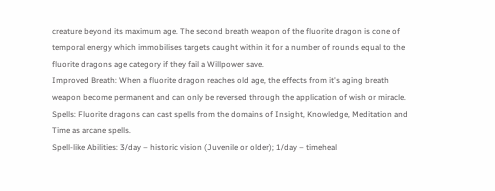creature beyond its maximum age. The second breath weapon of the fluorite dragon is cone of temporal energy which immobilises targets caught within it for a number of rounds equal to the fluorite dragons age category if they fail a Willpower save.
Improved Breath: When a fluorite dragon reaches old age, the effects from it's aging breath weapon become permanent and can only be reversed through the application of wish or miracle.
Spells: Fluorite dragons can cast spells from the domains of Insight, Knowledge, Meditation and Time as arcane spells.
Spell-like Abilities: 3/day – historic vision (Juvenile or older); 1/day – timeheal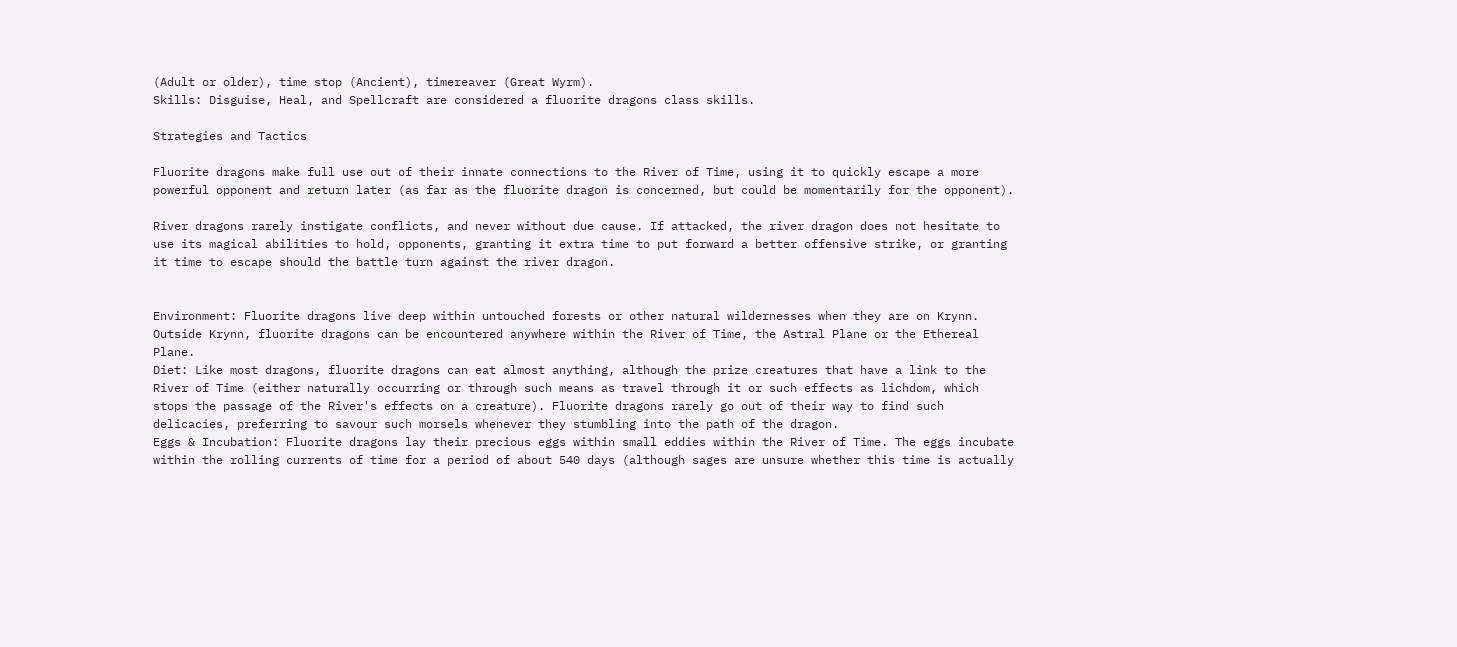(Adult or older), time stop (Ancient), timereaver (Great Wyrm).
Skills: Disguise, Heal, and Spellcraft are considered a fluorite dragons class skills.

Strategies and Tactics

Fluorite dragons make full use out of their innate connections to the River of Time, using it to quickly escape a more powerful opponent and return later (as far as the fluorite dragon is concerned, but could be momentarily for the opponent).

River dragons rarely instigate conflicts, and never without due cause. If attacked, the river dragon does not hesitate to use its magical abilities to hold, opponents, granting it extra time to put forward a better offensive strike, or granting it time to escape should the battle turn against the river dragon.


Environment: Fluorite dragons live deep within untouched forests or other natural wildernesses when they are on Krynn. Outside Krynn, fluorite dragons can be encountered anywhere within the River of Time, the Astral Plane or the Ethereal Plane.
Diet: Like most dragons, fluorite dragons can eat almost anything, although the prize creatures that have a link to the River of Time (either naturally occurring or through such means as travel through it or such effects as lichdom, which stops the passage of the River's effects on a creature). Fluorite dragons rarely go out of their way to find such delicacies, preferring to savour such morsels whenever they stumbling into the path of the dragon.
Eggs & Incubation: Fluorite dragons lay their precious eggs within small eddies within the River of Time. The eggs incubate within the rolling currents of time for a period of about 540 days (although sages are unsure whether this time is actually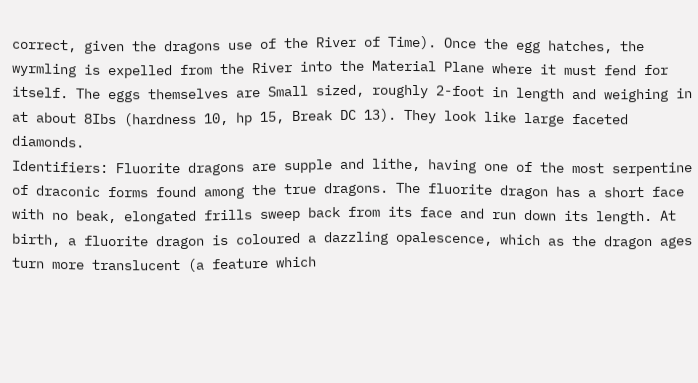correct, given the dragons use of the River of Time). Once the egg hatches, the wyrmling is expelled from the River into the Material Plane where it must fend for itself. The eggs themselves are Small sized, roughly 2-foot in length and weighing in at about 8Ibs (hardness 10, hp 15, Break DC 13). They look like large faceted diamonds.
Identifiers: Fluorite dragons are supple and lithe, having one of the most serpentine of draconic forms found among the true dragons. The fluorite dragon has a short face with no beak, elongated frills sweep back from its face and run down its length. At birth, a fluorite dragon is coloured a dazzling opalescence, which as the dragon ages turn more translucent (a feature which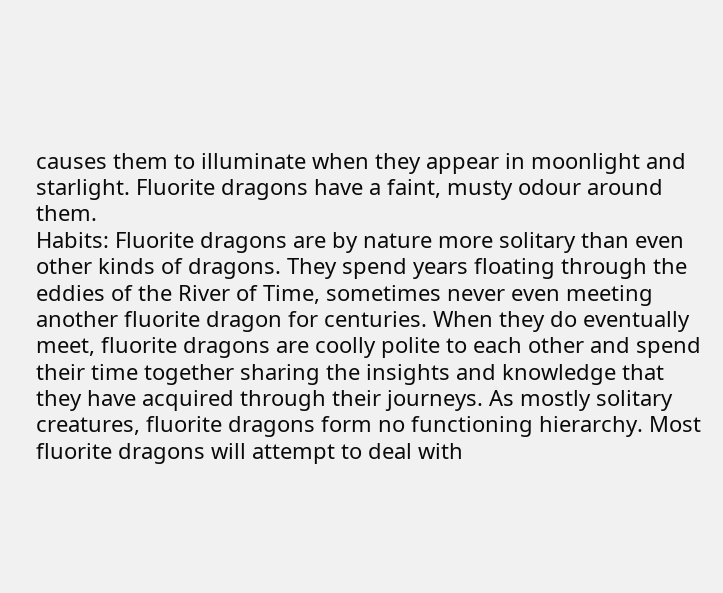causes them to illuminate when they appear in moonlight and starlight. Fluorite dragons have a faint, musty odour around them.
Habits: Fluorite dragons are by nature more solitary than even other kinds of dragons. They spend years floating through the eddies of the River of Time, sometimes never even meeting another fluorite dragon for centuries. When they do eventually meet, fluorite dragons are coolly polite to each other and spend their time together sharing the insights and knowledge that they have acquired through their journeys. As mostly solitary creatures, fluorite dragons form no functioning hierarchy. Most fluorite dragons will attempt to deal with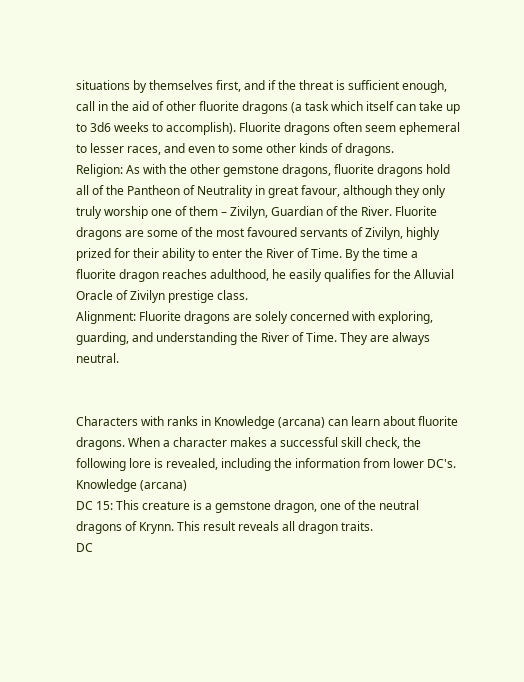situations by themselves first, and if the threat is sufficient enough, call in the aid of other fluorite dragons (a task which itself can take up to 3d6 weeks to accomplish). Fluorite dragons often seem ephemeral to lesser races, and even to some other kinds of dragons.
Religion: As with the other gemstone dragons, fluorite dragons hold all of the Pantheon of Neutrality in great favour, although they only truly worship one of them – Zivilyn, Guardian of the River. Fluorite dragons are some of the most favoured servants of Zivilyn, highly prized for their ability to enter the River of Time. By the time a fluorite dragon reaches adulthood, he easily qualifies for the Alluvial Oracle of Zivilyn prestige class.
Alignment: Fluorite dragons are solely concerned with exploring, guarding, and understanding the River of Time. They are always neutral.


Characters with ranks in Knowledge (arcana) can learn about fluorite dragons. When a character makes a successful skill check, the following lore is revealed, including the information from lower DC's.
Knowledge (arcana)
DC 15: This creature is a gemstone dragon, one of the neutral dragons of Krynn. This result reveals all dragon traits.
DC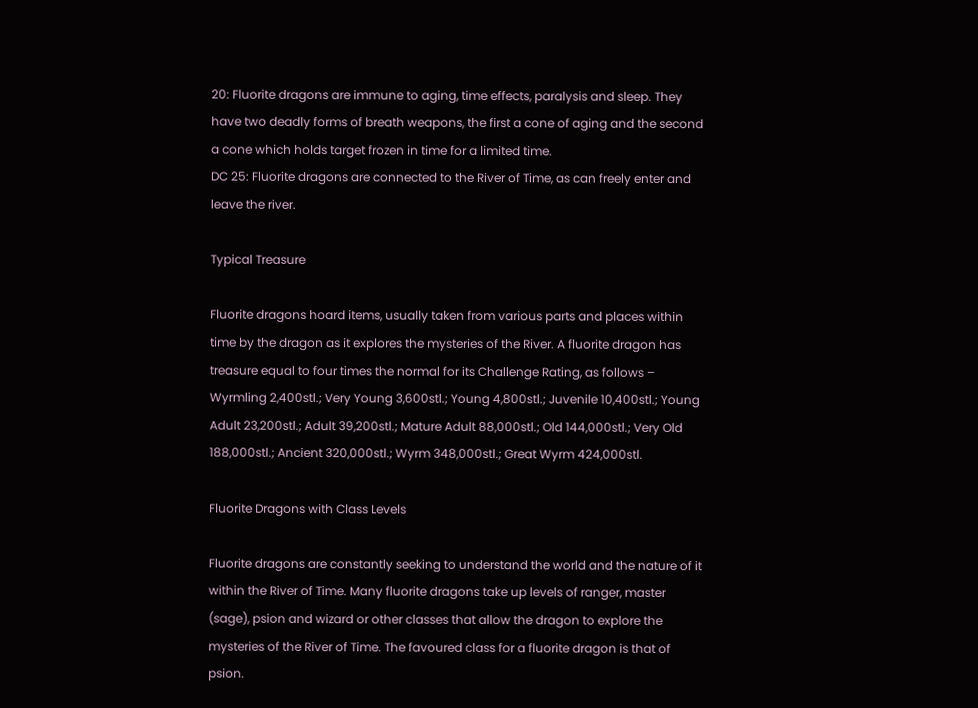20: Fluorite dragons are immune to aging, time effects, paralysis and sleep. They have two deadly forms of breath weapons, the first a cone of aging and the second a cone which holds target frozen in time for a limited time.
DC 25: Fluorite dragons are connected to the River of Time, as can freely enter and leave the river.

Typical Treasure

Fluorite dragons hoard items, usually taken from various parts and places within time by the dragon as it explores the mysteries of the River. A fluorite dragon has treasure equal to four times the normal for its Challenge Rating, as follows – Wyrmling 2,400stl.; Very Young 3,600stl.; Young 4,800stl.; Juvenile 10,400stl.; Young Adult 23,200stl.; Adult 39,200stl.; Mature Adult 88,000stl.; Old 144,000stl.; Very Old 188,000stl.; Ancient 320,000stl.; Wyrm 348,000stl.; Great Wyrm 424,000stl.

Fluorite Dragons with Class Levels

Fluorite dragons are constantly seeking to understand the world and the nature of it within the River of Time. Many fluorite dragons take up levels of ranger, master (sage), psion and wizard or other classes that allow the dragon to explore the mysteries of the River of Time. The favoured class for a fluorite dragon is that of psion.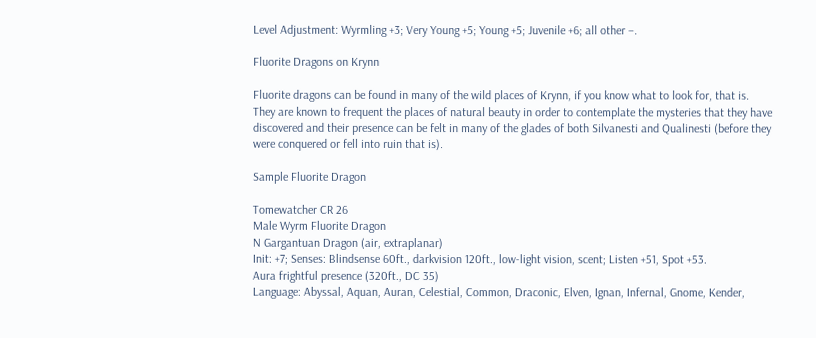Level Adjustment: Wyrmling +3; Very Young +5; Young +5; Juvenile +6; all other –.

Fluorite Dragons on Krynn

Fluorite dragons can be found in many of the wild places of Krynn, if you know what to look for, that is. They are known to frequent the places of natural beauty in order to contemplate the mysteries that they have discovered and their presence can be felt in many of the glades of both Silvanesti and Qualinesti (before they were conquered or fell into ruin that is).

Sample Fluorite Dragon

Tomewatcher CR 26
Male Wyrm Fluorite Dragon
N Gargantuan Dragon (air, extraplanar)
Init: +7; Senses: Blindsense 60ft., darkvision 120ft., low-light vision, scent; Listen +51, Spot +53.
Aura frightful presence (320ft., DC 35)
Language: Abyssal, Aquan, Auran, Celestial, Common, Draconic, Elven, Ignan, Infernal, Gnome, Kender,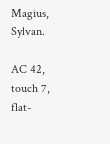Magius, Sylvan.

AC 42, touch 7, flat-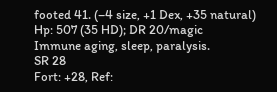footed 41. (–4 size, +1 Dex, +35 natural)
Hp: 507 (35 HD); DR 20/magic
Immune aging, sleep, paralysis.
SR 28
Fort: +28, Ref: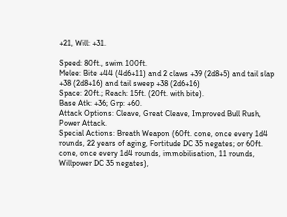+21, Will: +31.

Speed: 80ft., swim 100ft.
Melee: Bite +44 (4d6+11) and 2 claws +39 (2d8+5) and tail slap +38 (2d8+16) and tail sweep +38 (2d6+16)
Space: 20ft.; Reach: 15ft. (20ft. with bite).
Base Atk: +36; Grp: +60.
Attack Options: Cleave, Great Cleave, Improved Bull Rush, Power Attack.
Special Actions: Breath Weapon (60ft. cone, once every 1d4 rounds, 22 years of aging, Fortitude DC 35 negates; or 60ft. cone, once every 1d4 rounds, immobilisation, 11 rounds, Willpower DC 35 negates),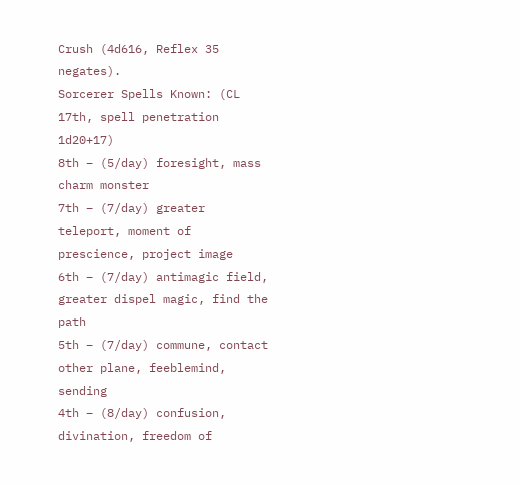Crush (4d616, Reflex 35 negates).
Sorcerer Spells Known: (CL 17th, spell penetration 1d20+17)
8th – (5/day) foresight, mass charm monster
7th – (7/day) greater teleport, moment of prescience, project image
6th – (7/day) antimagic field, greater dispel magic, find the path
5th – (7/day) commune, contact other plane, feeblemind, sending
4th – (8/day) confusion, divination, freedom of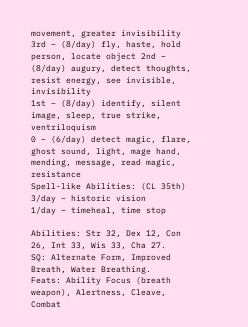movement, greater invisibility
3rd – (8/day) fly, haste, hold person, locate object 2nd – (8/day) augury, detect thoughts, resist energy, see invisible, invisibility
1st – (8/day) identify, silent image, sleep, true strike, ventriloquism
0 – (6/day) detect magic, flare, ghost sound, light, mage hand, mending, message, read magic, resistance
Spell-like Abilities: (CL 35th)
3/day – historic vision
1/day – timeheal, time stop

Abilities: Str 32, Dex 12, Con 26, Int 33, Wis 33, Cha 27.
SQ: Alternate Form, Improved Breath, Water Breathing.
Feats: Ability Focus (breath weapon), Alertness, Cleave, Combat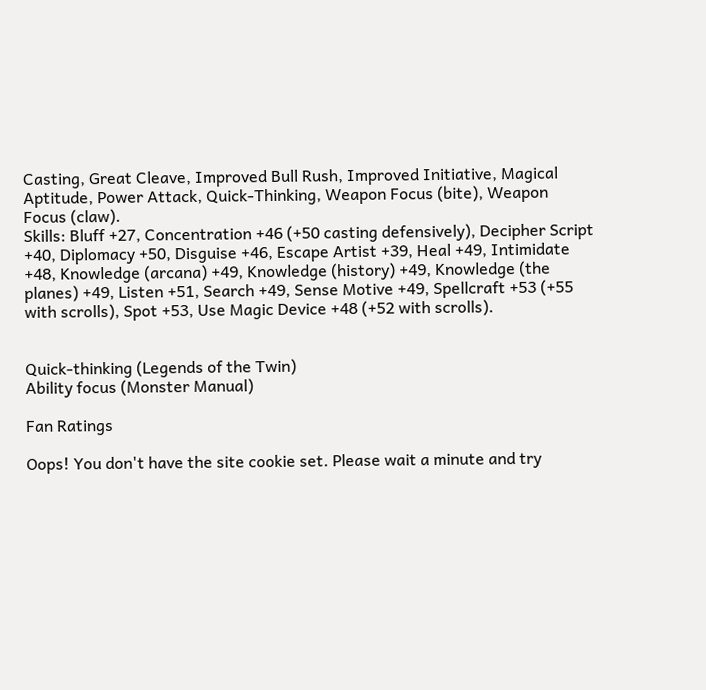Casting, Great Cleave, Improved Bull Rush, Improved Initiative, Magical Aptitude, Power Attack, Quick-Thinking, Weapon Focus (bite), Weapon Focus (claw).
Skills: Bluff +27, Concentration +46 (+50 casting defensively), Decipher Script +40, Diplomacy +50, Disguise +46, Escape Artist +39, Heal +49, Intimidate +48, Knowledge (arcana) +49, Knowledge (history) +49, Knowledge (the planes) +49, Listen +51, Search +49, Sense Motive +49, Spellcraft +53 (+55 with scrolls), Spot +53, Use Magic Device +48 (+52 with scrolls).


Quick-thinking (Legends of the Twin)
Ability focus (Monster Manual)

Fan Ratings

Oops! You don't have the site cookie set. Please wait a minute and try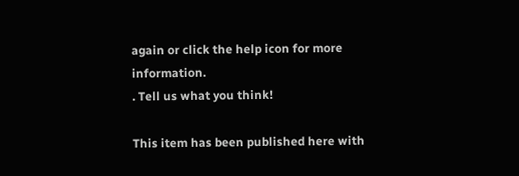again or click the help icon for more information.
. Tell us what you think!

This item has been published here with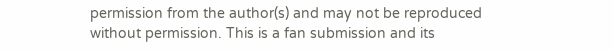permission from the author(s) and may not be reproduced without permission. This is a fan submission and its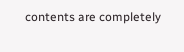contents are completely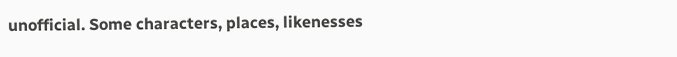unofficial. Some characters, places, likenesses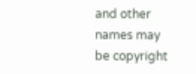and other names may be copyright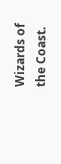Wizards of the Coast.